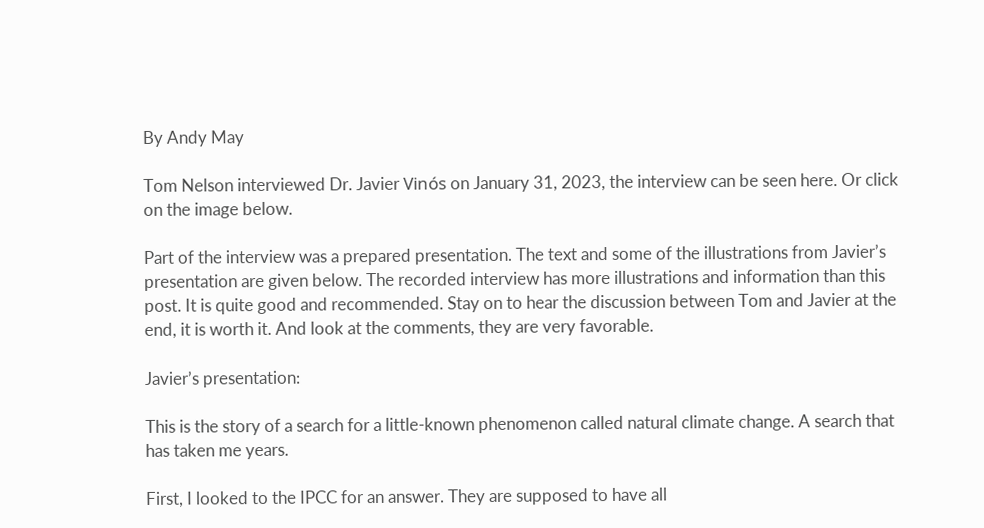By Andy May

Tom Nelson interviewed Dr. Javier Vinós on January 31, 2023, the interview can be seen here. Or click on the image below.

Part of the interview was a prepared presentation. The text and some of the illustrations from Javier’s presentation are given below. The recorded interview has more illustrations and information than this post. It is quite good and recommended. Stay on to hear the discussion between Tom and Javier at the end, it is worth it. And look at the comments, they are very favorable.

Javier’s presentation:

This is the story of a search for a little-known phenomenon called natural climate change. A search that has taken me years.

First, I looked to the IPCC for an answer. They are supposed to have all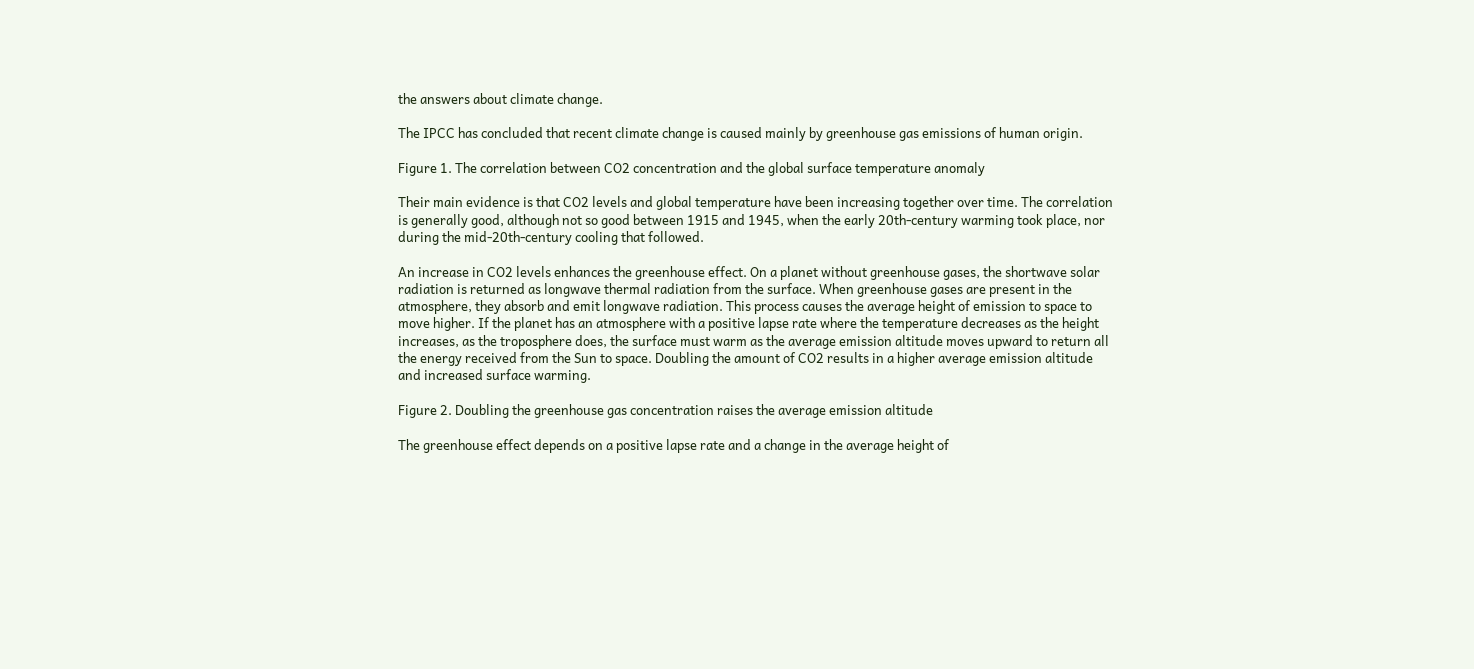the answers about climate change.

The IPCC has concluded that recent climate change is caused mainly by greenhouse gas emissions of human origin.

Figure 1. The correlation between CO2 concentration and the global surface temperature anomaly

Their main evidence is that CO2 levels and global temperature have been increasing together over time. The correlation is generally good, although not so good between 1915 and 1945, when the early 20th-century warming took place, nor during the mid-20th-century cooling that followed.

An increase in CO2 levels enhances the greenhouse effect. On a planet without greenhouse gases, the shortwave solar radiation is returned as longwave thermal radiation from the surface. When greenhouse gases are present in the atmosphere, they absorb and emit longwave radiation. This process causes the average height of emission to space to move higher. If the planet has an atmosphere with a positive lapse rate where the temperature decreases as the height increases, as the troposphere does, the surface must warm as the average emission altitude moves upward to return all the energy received from the Sun to space. Doubling the amount of CO2 results in a higher average emission altitude and increased surface warming.

Figure 2. Doubling the greenhouse gas concentration raises the average emission altitude

The greenhouse effect depends on a positive lapse rate and a change in the average height of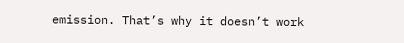emission. That’s why it doesn’t work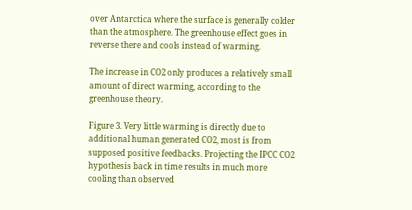over Antarctica where the surface is generally colder than the atmosphere. The greenhouse effect goes in reverse there and cools instead of warming.

The increase in CO2 only produces a relatively small amount of direct warming, according to the greenhouse theory.

Figure 3. Very little warming is directly due to additional human generated CO2, most is from supposed positive feedbacks. Projecting the IPCC CO2 hypothesis back in time results in much more cooling than observed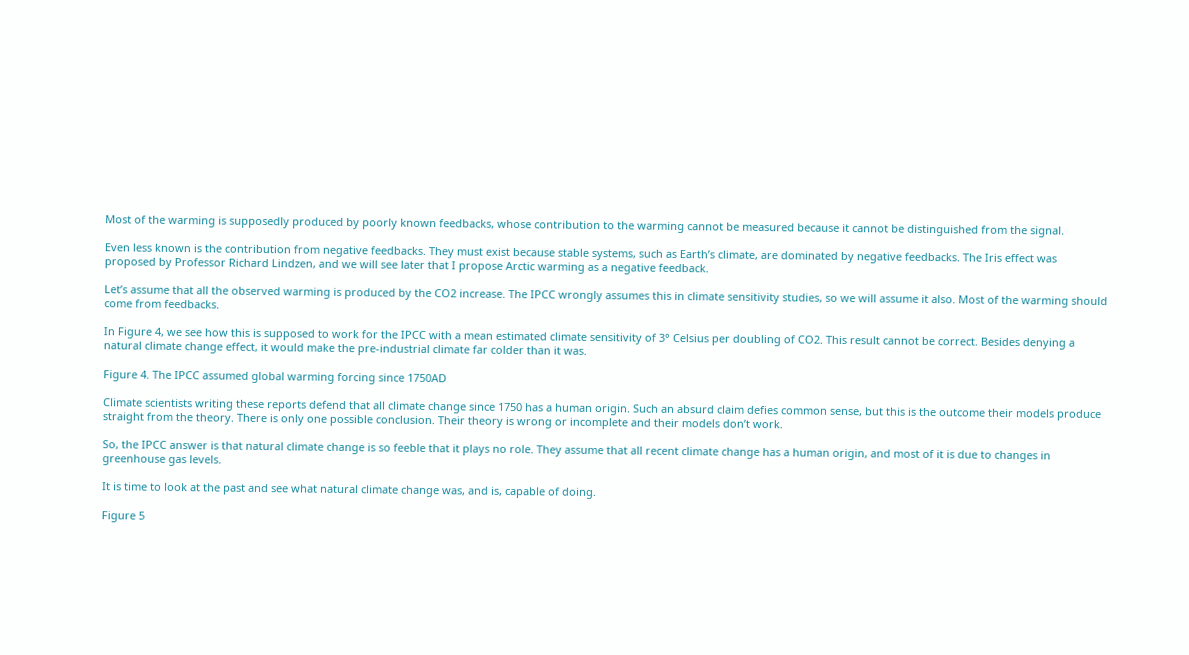Most of the warming is supposedly produced by poorly known feedbacks, whose contribution to the warming cannot be measured because it cannot be distinguished from the signal.

Even less known is the contribution from negative feedbacks. They must exist because stable systems, such as Earth’s climate, are dominated by negative feedbacks. The Iris effect was proposed by Professor Richard Lindzen, and we will see later that I propose Arctic warming as a negative feedback.

Let’s assume that all the observed warming is produced by the CO2 increase. The IPCC wrongly assumes this in climate sensitivity studies, so we will assume it also. Most of the warming should come from feedbacks.

In Figure 4, we see how this is supposed to work for the IPCC with a mean estimated climate sensitivity of 3° Celsius per doubling of CO2. This result cannot be correct. Besides denying a natural climate change effect, it would make the pre-industrial climate far colder than it was.

Figure 4. The IPCC assumed global warming forcing since 1750AD

Climate scientists writing these reports defend that all climate change since 1750 has a human origin. Such an absurd claim defies common sense, but this is the outcome their models produce straight from the theory. There is only one possible conclusion. Their theory is wrong or incomplete and their models don’t work.

So, the IPCC answer is that natural climate change is so feeble that it plays no role. They assume that all recent climate change has a human origin, and most of it is due to changes in greenhouse gas levels.

It is time to look at the past and see what natural climate change was, and is, capable of doing.

Figure 5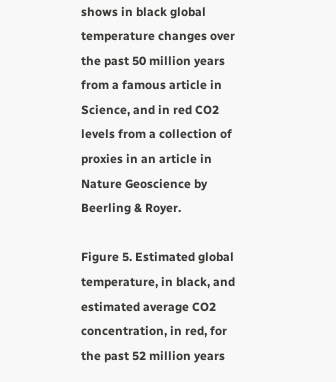shows in black global temperature changes over the past 50 million years from a famous article in Science, and in red CO2 levels from a collection of proxies in an article in Nature Geoscience by Beerling & Royer.

Figure 5. Estimated global temperature, in black, and estimated average CO2 concentration, in red, for the past 52 million years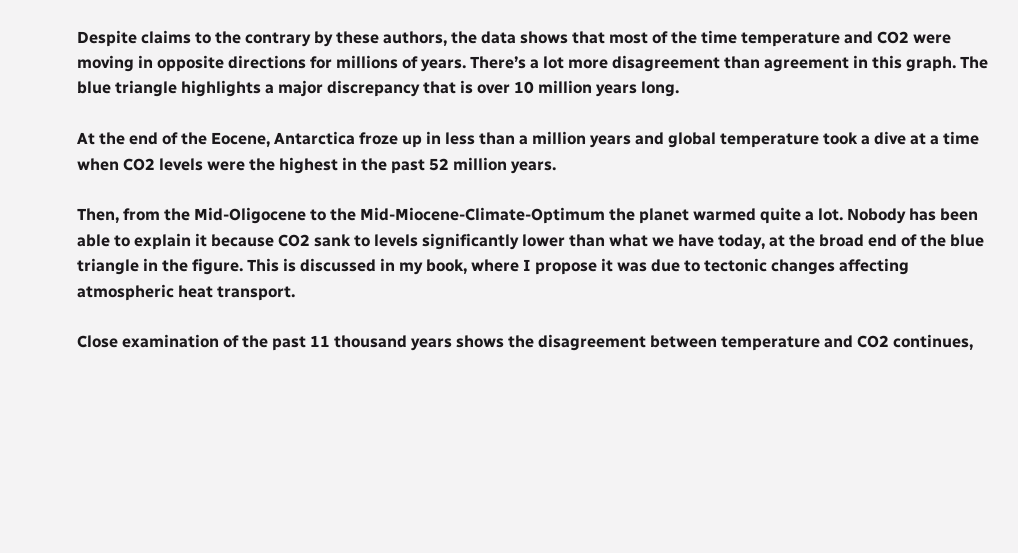Despite claims to the contrary by these authors, the data shows that most of the time temperature and CO2 were moving in opposite directions for millions of years. There’s a lot more disagreement than agreement in this graph. The blue triangle highlights a major discrepancy that is over 10 million years long.

At the end of the Eocene, Antarctica froze up in less than a million years and global temperature took a dive at a time when CO2 levels were the highest in the past 52 million years.

Then, from the Mid-Oligocene to the Mid-Miocene-Climate-Optimum the planet warmed quite a lot. Nobody has been able to explain it because CO2 sank to levels significantly lower than what we have today, at the broad end of the blue triangle in the figure. This is discussed in my book, where I propose it was due to tectonic changes affecting atmospheric heat transport.

Close examination of the past 11 thousand years shows the disagreement between temperature and CO2 continues,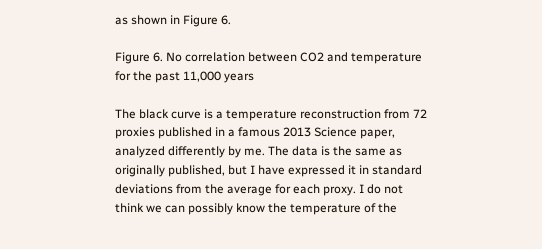as shown in Figure 6.

Figure 6. No correlation between CO2 and temperature for the past 11,000 years

The black curve is a temperature reconstruction from 72 proxies published in a famous 2013 Science paper, analyzed differently by me. The data is the same as originally published, but I have expressed it in standard deviations from the average for each proxy. I do not think we can possibly know the temperature of the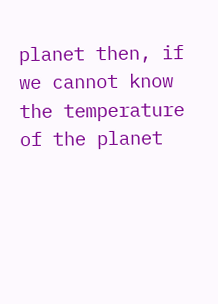planet then, if we cannot know the temperature of the planet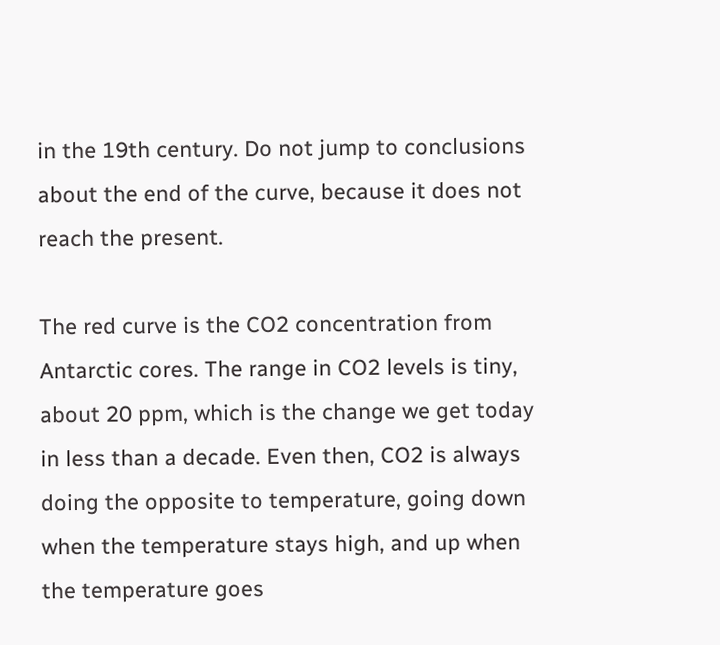in the 19th century. Do not jump to conclusions about the end of the curve, because it does not reach the present.

The red curve is the CO2 concentration from Antarctic cores. The range in CO2 levels is tiny, about 20 ppm, which is the change we get today in less than a decade. Even then, CO2 is always doing the opposite to temperature, going down when the temperature stays high, and up when the temperature goes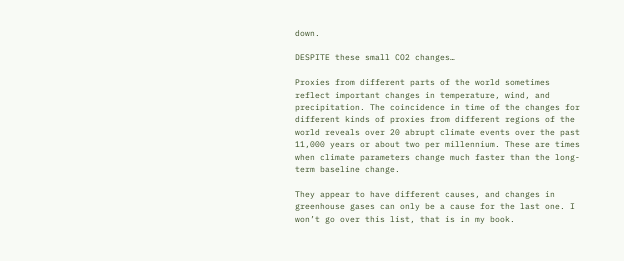down.

DESPITE these small CO2 changes…

Proxies from different parts of the world sometimes reflect important changes in temperature, wind, and precipitation. The coincidence in time of the changes for different kinds of proxies from different regions of the world reveals over 20 abrupt climate events over the past 11,000 years or about two per millennium. These are times when climate parameters change much faster than the long-term baseline change.

They appear to have different causes, and changes in greenhouse gases can only be a cause for the last one. I won’t go over this list, that is in my book.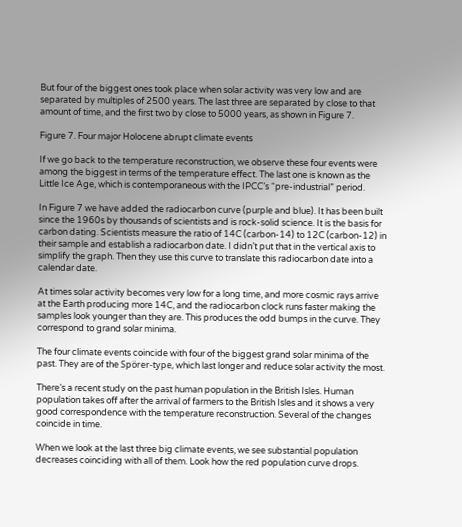But four of the biggest ones took place when solar activity was very low and are separated by multiples of 2500 years. The last three are separated by close to that amount of time, and the first two by close to 5000 years, as shown in Figure 7.

Figure 7. Four major Holocene abrupt climate events

If we go back to the temperature reconstruction, we observe these four events were among the biggest in terms of the temperature effect. The last one is known as the Little Ice Age, which is contemporaneous with the IPCC’s “pre-industrial” period.

In Figure 7 we have added the radiocarbon curve (purple and blue). It has been built since the 1960s by thousands of scientists and is rock-solid science. It is the basis for carbon dating. Scientists measure the ratio of 14C (carbon-14) to 12C (carbon-12) in their sample and establish a radiocarbon date. I didn’t put that in the vertical axis to simplify the graph. Then they use this curve to translate this radiocarbon date into a calendar date.

At times solar activity becomes very low for a long time, and more cosmic rays arrive at the Earth producing more 14C, and the radiocarbon clock runs faster making the samples look younger than they are. This produces the odd bumps in the curve. They correspond to grand solar minima.

The four climate events coincide with four of the biggest grand solar minima of the past. They are of the Spörer-type, which last longer and reduce solar activity the most.

There’s a recent study on the past human population in the British Isles. Human population takes off after the arrival of farmers to the British Isles and it shows a very good correspondence with the temperature reconstruction. Several of the changes coincide in time.

When we look at the last three big climate events, we see substantial population decreases coinciding with all of them. Look how the red population curve drops.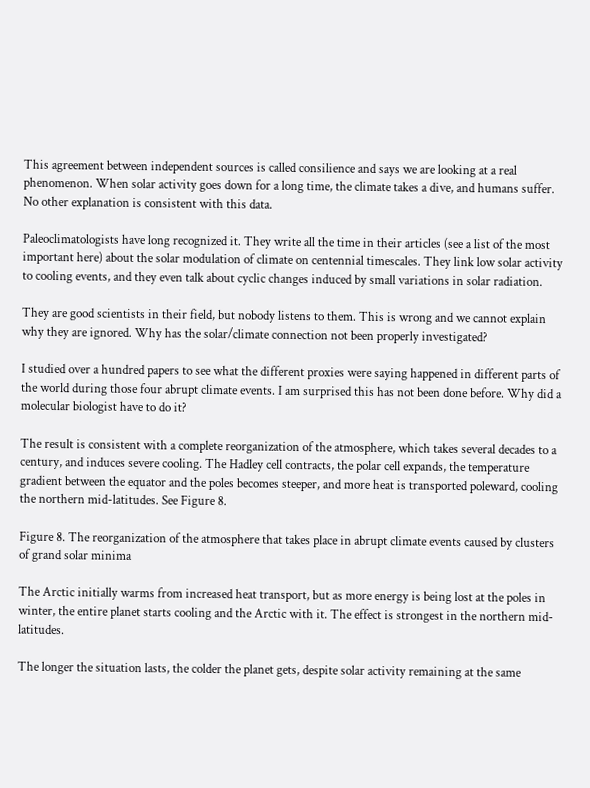This agreement between independent sources is called consilience and says we are looking at a real phenomenon. When solar activity goes down for a long time, the climate takes a dive, and humans suffer. No other explanation is consistent with this data.

Paleoclimatologists have long recognized it. They write all the time in their articles (see a list of the most important here) about the solar modulation of climate on centennial timescales. They link low solar activity to cooling events, and they even talk about cyclic changes induced by small variations in solar radiation.

They are good scientists in their field, but nobody listens to them. This is wrong and we cannot explain why they are ignored. Why has the solar/climate connection not been properly investigated?

I studied over a hundred papers to see what the different proxies were saying happened in different parts of the world during those four abrupt climate events. I am surprised this has not been done before. Why did a molecular biologist have to do it?

The result is consistent with a complete reorganization of the atmosphere, which takes several decades to a century, and induces severe cooling. The Hadley cell contracts, the polar cell expands, the temperature gradient between the equator and the poles becomes steeper, and more heat is transported poleward, cooling the northern mid-latitudes. See Figure 8.

Figure 8. The reorganization of the atmosphere that takes place in abrupt climate events caused by clusters of grand solar minima

The Arctic initially warms from increased heat transport, but as more energy is being lost at the poles in winter, the entire planet starts cooling and the Arctic with it. The effect is strongest in the northern mid-latitudes.

The longer the situation lasts, the colder the planet gets, despite solar activity remaining at the same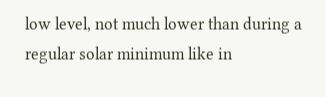low level, not much lower than during a regular solar minimum like in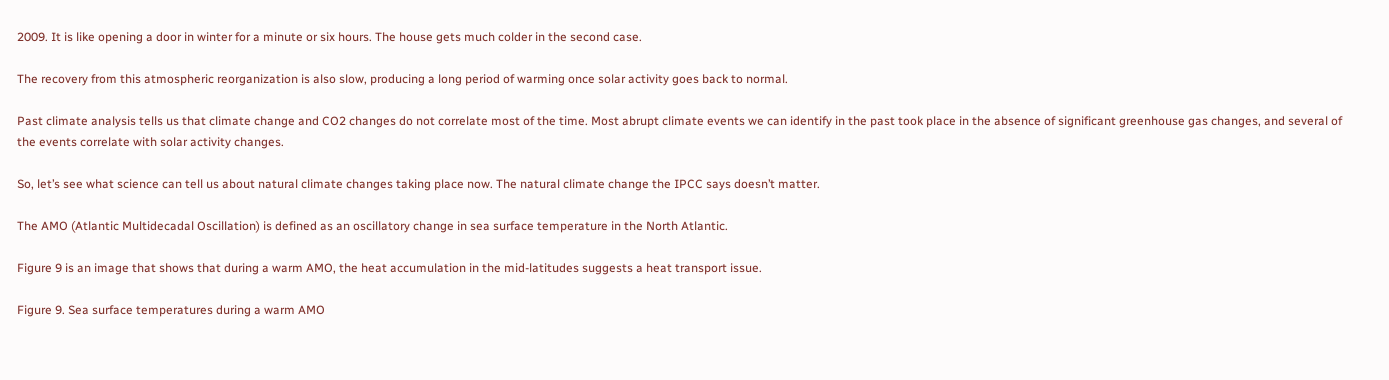2009. It is like opening a door in winter for a minute or six hours. The house gets much colder in the second case.

The recovery from this atmospheric reorganization is also slow, producing a long period of warming once solar activity goes back to normal.

Past climate analysis tells us that climate change and CO2 changes do not correlate most of the time. Most abrupt climate events we can identify in the past took place in the absence of significant greenhouse gas changes, and several of the events correlate with solar activity changes.

So, let’s see what science can tell us about natural climate changes taking place now. The natural climate change the IPCC says doesn’t matter.

The AMO (Atlantic Multidecadal Oscillation) is defined as an oscillatory change in sea surface temperature in the North Atlantic.

Figure 9 is an image that shows that during a warm AMO, the heat accumulation in the mid-latitudes suggests a heat transport issue.

Figure 9. Sea surface temperatures during a warm AMO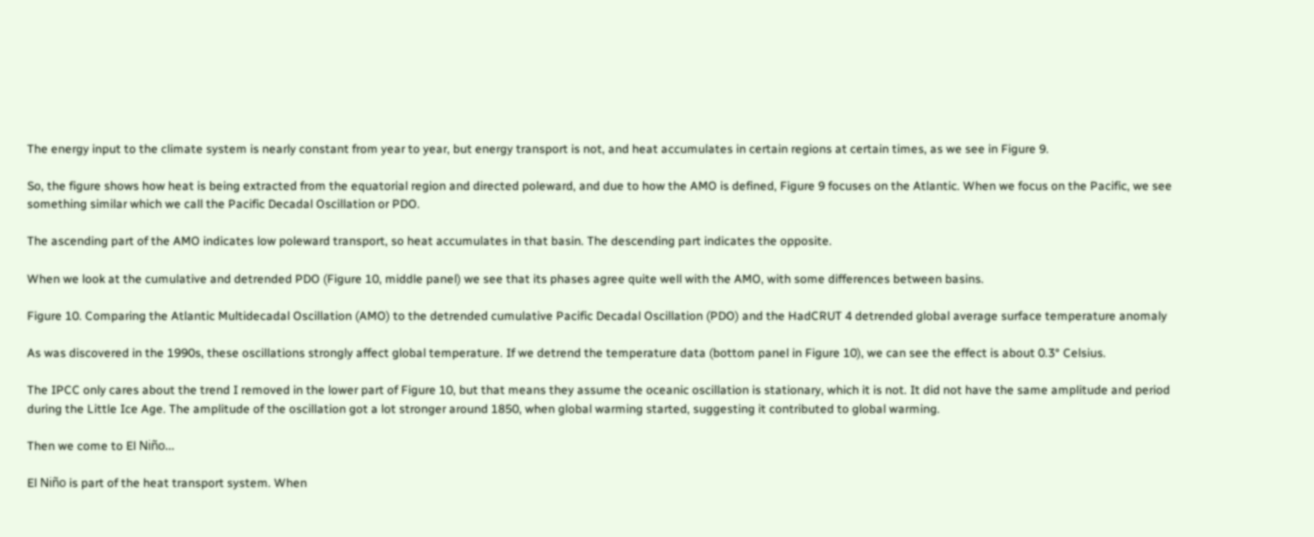The energy input to the climate system is nearly constant from year to year, but energy transport is not, and heat accumulates in certain regions at certain times, as we see in Figure 9.

So, the figure shows how heat is being extracted from the equatorial region and directed poleward, and due to how the AMO is defined, Figure 9 focuses on the Atlantic. When we focus on the Pacific, we see something similar which we call the Pacific Decadal Oscillation or PDO.

The ascending part of the AMO indicates low poleward transport, so heat accumulates in that basin. The descending part indicates the opposite.

When we look at the cumulative and detrended PDO (Figure 10, middle panel) we see that its phases agree quite well with the AMO, with some differences between basins.

Figure 10. Comparing the Atlantic Multidecadal Oscillation (AMO) to the detrended cumulative Pacific Decadal Oscillation (PDO) and the HadCRUT 4 detrended global average surface temperature anomaly

As was discovered in the 1990s, these oscillations strongly affect global temperature. If we detrend the temperature data (bottom panel in Figure 10), we can see the effect is about 0.3° Celsius.

The IPCC only cares about the trend I removed in the lower part of Figure 10, but that means they assume the oceanic oscillation is stationary, which it is not. It did not have the same amplitude and period during the Little Ice Age. The amplitude of the oscillation got a lot stronger around 1850, when global warming started, suggesting it contributed to global warming.

Then we come to El Niño…

El Niño is part of the heat transport system. When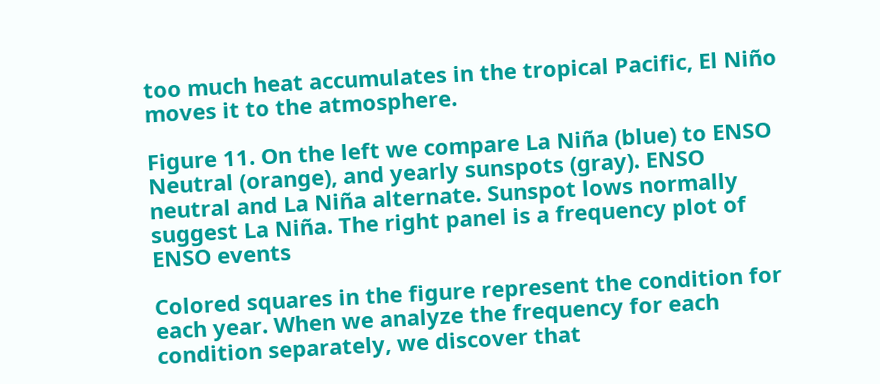too much heat accumulates in the tropical Pacific, El Niño moves it to the atmosphere.

Figure 11. On the left we compare La Niña (blue) to ENSO Neutral (orange), and yearly sunspots (gray). ENSO neutral and La Niña alternate. Sunspot lows normally suggest La Niña. The right panel is a frequency plot of ENSO events

Colored squares in the figure represent the condition for each year. When we analyze the frequency for each condition separately, we discover that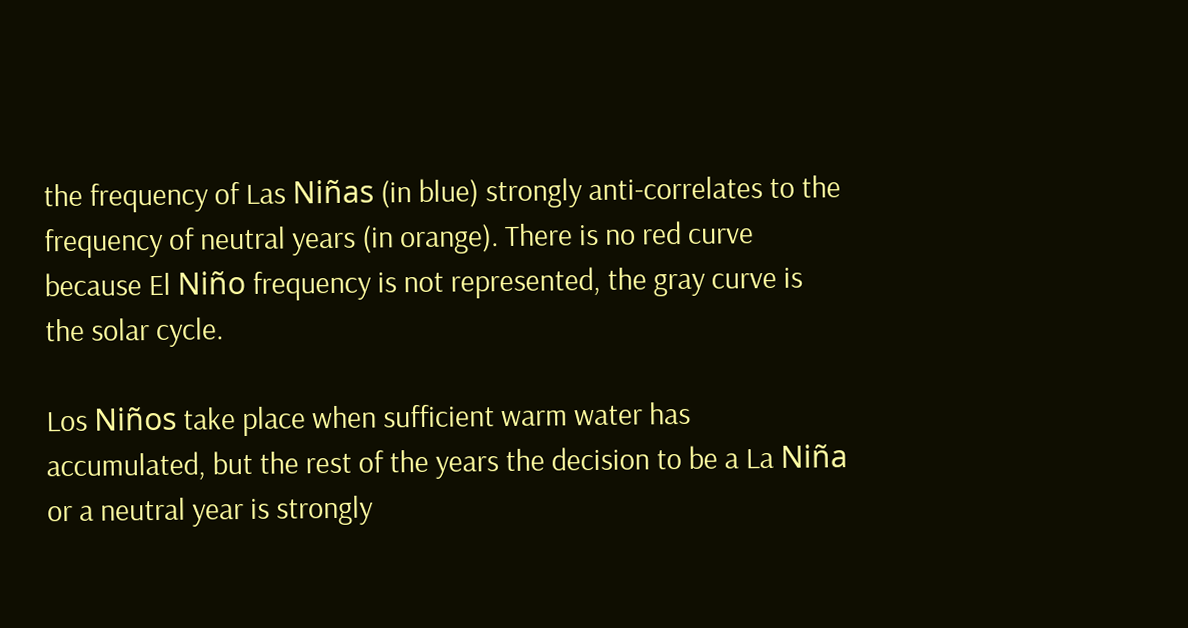the frequency of Las Niñas (in blue) strongly anti-correlates to the frequency of neutral years (in orange). There is no red curve because El Niño frequency is not represented, the gray curve is the solar cycle.

Los Niños take place when sufficient warm water has accumulated, but the rest of the years the decision to be a La Niña or a neutral year is strongly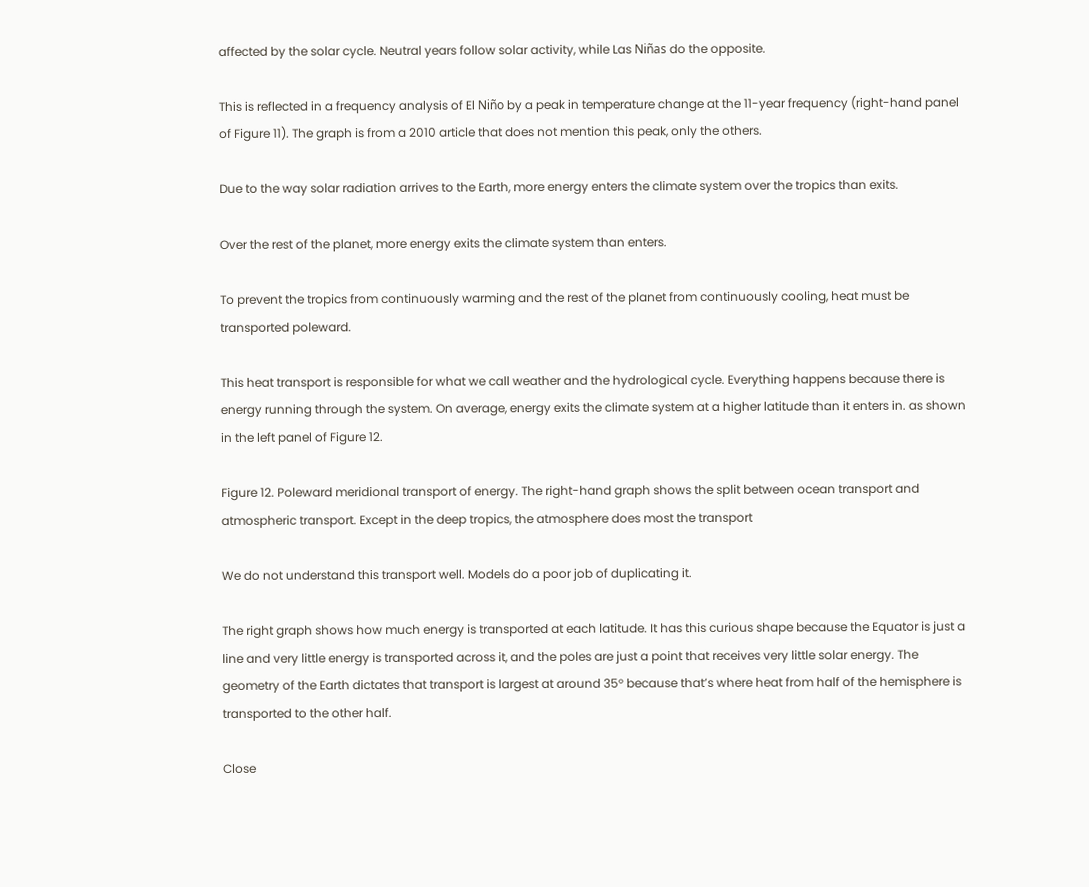affected by the solar cycle. Neutral years follow solar activity, while Las Niñas do the opposite.

This is reflected in a frequency analysis of El Niño by a peak in temperature change at the 11-year frequency (right-hand panel of Figure 11). The graph is from a 2010 article that does not mention this peak, only the others.

Due to the way solar radiation arrives to the Earth, more energy enters the climate system over the tropics than exits.

Over the rest of the planet, more energy exits the climate system than enters.

To prevent the tropics from continuously warming and the rest of the planet from continuously cooling, heat must be transported poleward.

This heat transport is responsible for what we call weather and the hydrological cycle. Everything happens because there is energy running through the system. On average, energy exits the climate system at a higher latitude than it enters in. as shown in the left panel of Figure 12.

Figure 12. Poleward meridional transport of energy. The right-hand graph shows the split between ocean transport and atmospheric transport. Except in the deep tropics, the atmosphere does most the transport

We do not understand this transport well. Models do a poor job of duplicating it.

The right graph shows how much energy is transported at each latitude. It has this curious shape because the Equator is just a line and very little energy is transported across it, and the poles are just a point that receives very little solar energy. The geometry of the Earth dictates that transport is largest at around 35° because that’s where heat from half of the hemisphere is transported to the other half.

Close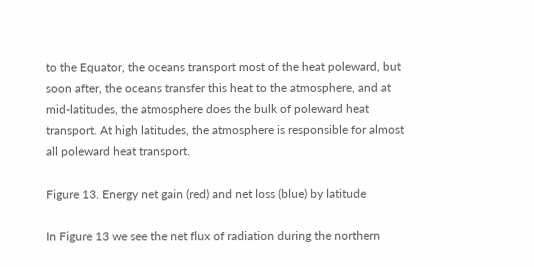to the Equator, the oceans transport most of the heat poleward, but soon after, the oceans transfer this heat to the atmosphere, and at mid-latitudes, the atmosphere does the bulk of poleward heat transport. At high latitudes, the atmosphere is responsible for almost all poleward heat transport.

Figure 13. Energy net gain (red) and net loss (blue) by latitude

In Figure 13 we see the net flux of radiation during the northern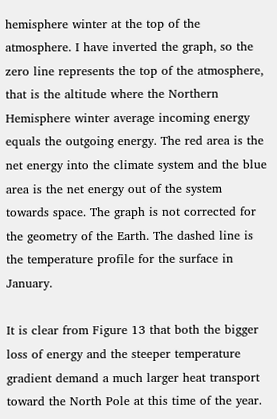hemisphere winter at the top of the atmosphere. I have inverted the graph, so the zero line represents the top of the atmosphere, that is the altitude where the Northern Hemisphere winter average incoming energy equals the outgoing energy. The red area is the net energy into the climate system and the blue area is the net energy out of the system towards space. The graph is not corrected for the geometry of the Earth. The dashed line is the temperature profile for the surface in January.

It is clear from Figure 13 that both the bigger loss of energy and the steeper temperature gradient demand a much larger heat transport toward the North Pole at this time of the year.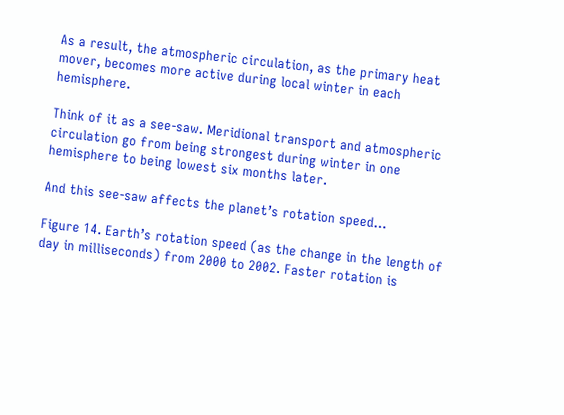As a result, the atmospheric circulation, as the primary heat mover, becomes more active during local winter in each hemisphere.

Think of it as a see-saw. Meridional transport and atmospheric circulation go from being strongest during winter in one hemisphere to being lowest six months later.

And this see-saw affects the planet’s rotation speed…

Figure 14. Earth’s rotation speed (as the change in the length of day in milliseconds) from 2000 to 2002. Faster rotation is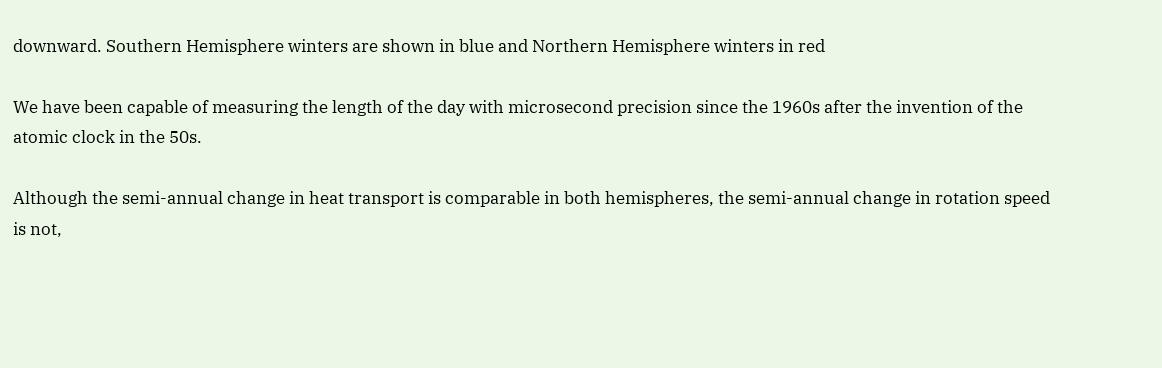downward. Southern Hemisphere winters are shown in blue and Northern Hemisphere winters in red

We have been capable of measuring the length of the day with microsecond precision since the 1960s after the invention of the atomic clock in the 50s.

Although the semi-annual change in heat transport is comparable in both hemispheres, the semi-annual change in rotation speed is not,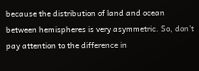because the distribution of land and ocean between hemispheres is very asymmetric. So, don’t pay attention to the difference in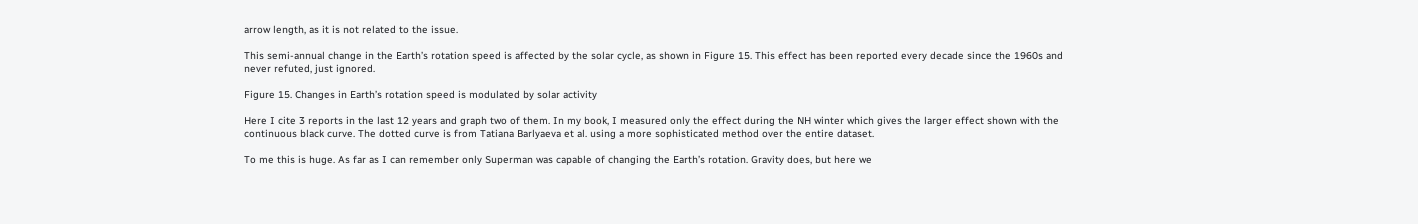arrow length, as it is not related to the issue.

This semi-annual change in the Earth’s rotation speed is affected by the solar cycle, as shown in Figure 15. This effect has been reported every decade since the 1960s and never refuted, just ignored.

Figure 15. Changes in Earth’s rotation speed is modulated by solar activity

Here I cite 3 reports in the last 12 years and graph two of them. In my book, I measured only the effect during the NH winter which gives the larger effect shown with the continuous black curve. The dotted curve is from Tatiana Barlyaeva et al. using a more sophisticated method over the entire dataset.

To me this is huge. As far as I can remember only Superman was capable of changing the Earth’s rotation. Gravity does, but here we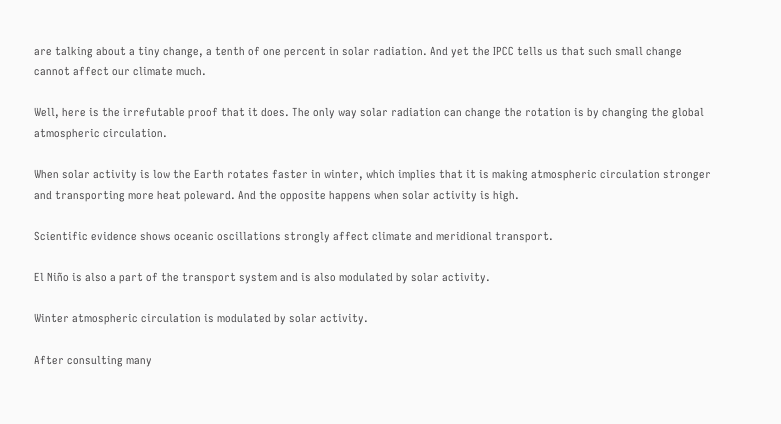are talking about a tiny change, a tenth of one percent in solar radiation. And yet the IPCC tells us that such small change cannot affect our climate much.

Well, here is the irrefutable proof that it does. The only way solar radiation can change the rotation is by changing the global atmospheric circulation.

When solar activity is low the Earth rotates faster in winter, which implies that it is making atmospheric circulation stronger and transporting more heat poleward. And the opposite happens when solar activity is high.

Scientific evidence shows oceanic oscillations strongly affect climate and meridional transport.

El Niño is also a part of the transport system and is also modulated by solar activity.

Winter atmospheric circulation is modulated by solar activity.

After consulting many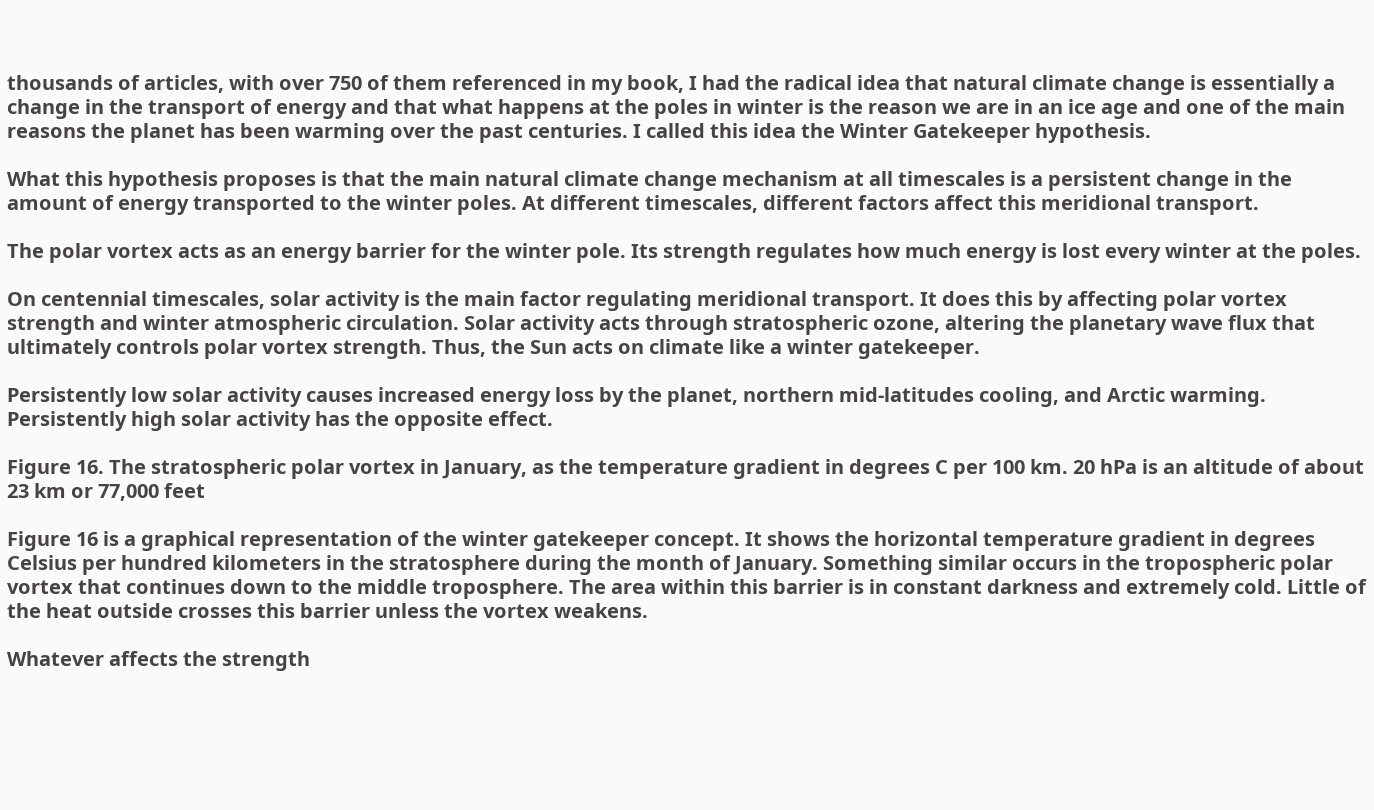thousands of articles, with over 750 of them referenced in my book, I had the radical idea that natural climate change is essentially a change in the transport of energy and that what happens at the poles in winter is the reason we are in an ice age and one of the main reasons the planet has been warming over the past centuries. I called this idea the Winter Gatekeeper hypothesis.

What this hypothesis proposes is that the main natural climate change mechanism at all timescales is a persistent change in the amount of energy transported to the winter poles. At different timescales, different factors affect this meridional transport.

The polar vortex acts as an energy barrier for the winter pole. Its strength regulates how much energy is lost every winter at the poles.

On centennial timescales, solar activity is the main factor regulating meridional transport. It does this by affecting polar vortex strength and winter atmospheric circulation. Solar activity acts through stratospheric ozone, altering the planetary wave flux that ultimately controls polar vortex strength. Thus, the Sun acts on climate like a winter gatekeeper.

Persistently low solar activity causes increased energy loss by the planet, northern mid-latitudes cooling, and Arctic warming. Persistently high solar activity has the opposite effect.

Figure 16. The stratospheric polar vortex in January, as the temperature gradient in degrees C per 100 km. 20 hPa is an altitude of about 23 km or 77,000 feet

Figure 16 is a graphical representation of the winter gatekeeper concept. It shows the horizontal temperature gradient in degrees Celsius per hundred kilometers in the stratosphere during the month of January. Something similar occurs in the tropospheric polar vortex that continues down to the middle troposphere. The area within this barrier is in constant darkness and extremely cold. Little of the heat outside crosses this barrier unless the vortex weakens.

Whatever affects the strength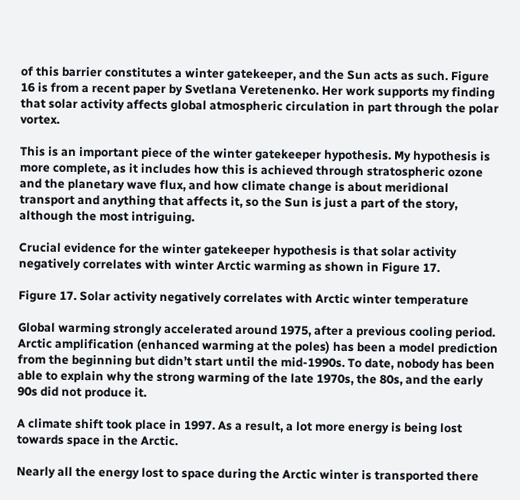of this barrier constitutes a winter gatekeeper, and the Sun acts as such. Figure 16 is from a recent paper by Svetlana Veretenenko. Her work supports my finding that solar activity affects global atmospheric circulation in part through the polar vortex.

This is an important piece of the winter gatekeeper hypothesis. My hypothesis is more complete, as it includes how this is achieved through stratospheric ozone and the planetary wave flux, and how climate change is about meridional transport and anything that affects it, so the Sun is just a part of the story, although the most intriguing.

Crucial evidence for the winter gatekeeper hypothesis is that solar activity negatively correlates with winter Arctic warming as shown in Figure 17.

Figure 17. Solar activity negatively correlates with Arctic winter temperature

Global warming strongly accelerated around 1975, after a previous cooling period. Arctic amplification (enhanced warming at the poles) has been a model prediction from the beginning but didn’t start until the mid-1990s. To date, nobody has been able to explain why the strong warming of the late 1970s, the 80s, and the early 90s did not produce it.

A climate shift took place in 1997. As a result, a lot more energy is being lost towards space in the Arctic.

Nearly all the energy lost to space during the Arctic winter is transported there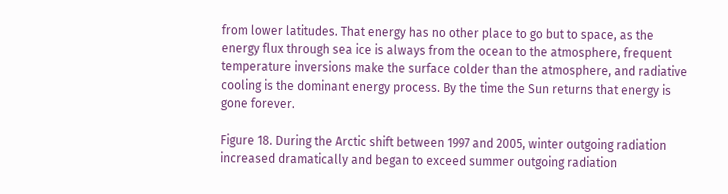from lower latitudes. That energy has no other place to go but to space, as the energy flux through sea ice is always from the ocean to the atmosphere, frequent temperature inversions make the surface colder than the atmosphere, and radiative cooling is the dominant energy process. By the time the Sun returns that energy is gone forever.

Figure 18. During the Arctic shift between 1997 and 2005, winter outgoing radiation increased dramatically and began to exceed summer outgoing radiation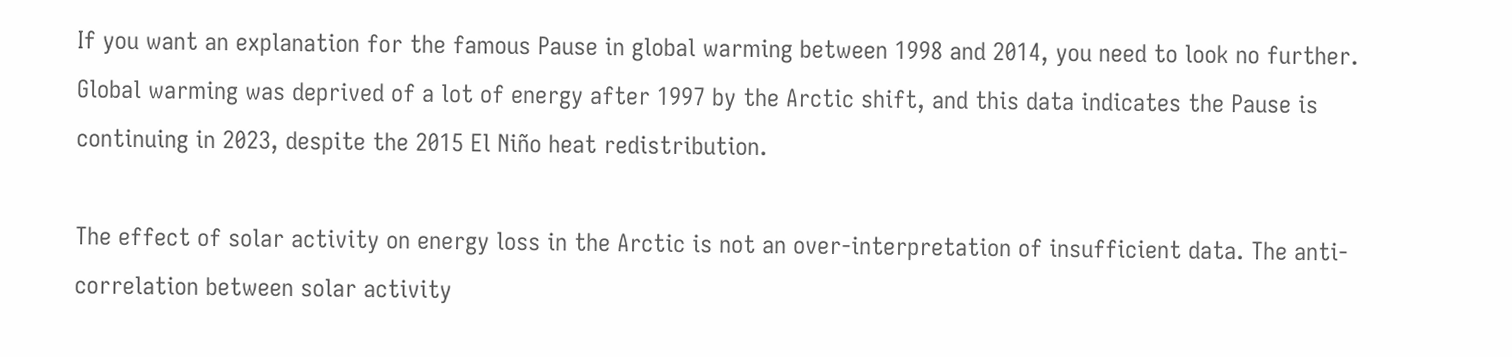If you want an explanation for the famous Pause in global warming between 1998 and 2014, you need to look no further. Global warming was deprived of a lot of energy after 1997 by the Arctic shift, and this data indicates the Pause is continuing in 2023, despite the 2015 El Niño heat redistribution.

The effect of solar activity on energy loss in the Arctic is not an over-interpretation of insufficient data. The anti-correlation between solar activity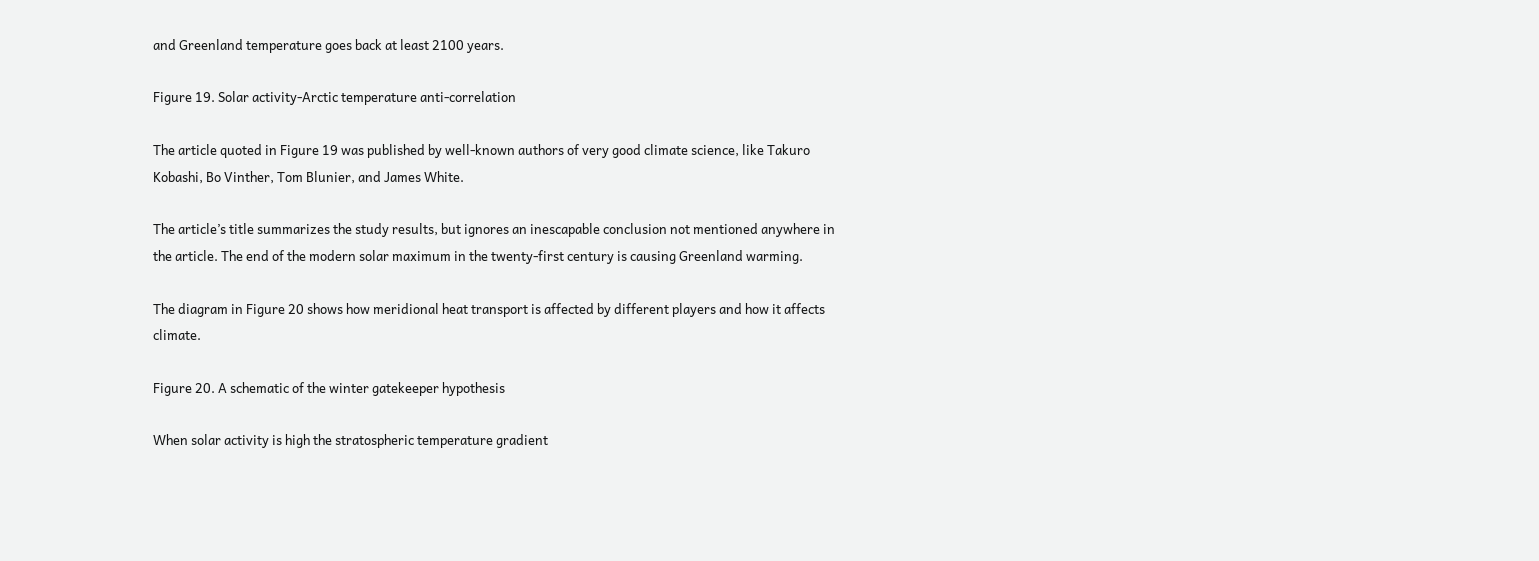and Greenland temperature goes back at least 2100 years.

Figure 19. Solar activity-Arctic temperature anti-correlation

The article quoted in Figure 19 was published by well-known authors of very good climate science, like Takuro Kobashi, Bo Vinther, Tom Blunier, and James White.

The article’s title summarizes the study results, but ignores an inescapable conclusion not mentioned anywhere in the article. The end of the modern solar maximum in the twenty-first century is causing Greenland warming.

The diagram in Figure 20 shows how meridional heat transport is affected by different players and how it affects climate.

Figure 20. A schematic of the winter gatekeeper hypothesis

When solar activity is high the stratospheric temperature gradient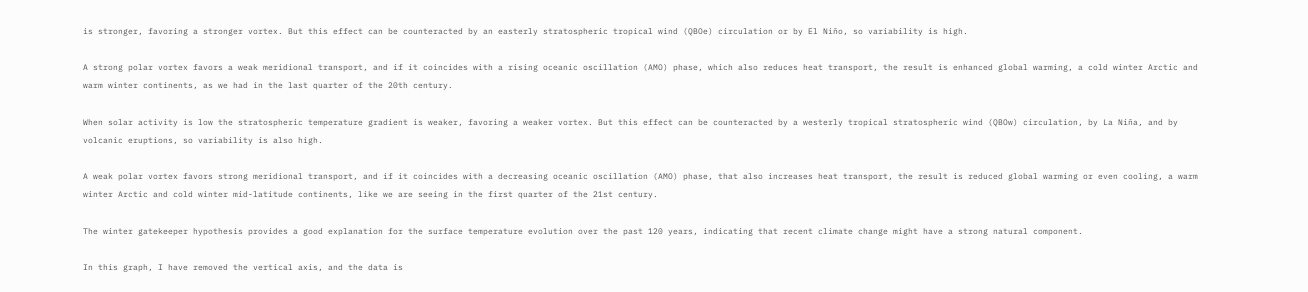is stronger, favoring a stronger vortex. But this effect can be counteracted by an easterly stratospheric tropical wind (QBOe) circulation or by El Niño, so variability is high.

A strong polar vortex favors a weak meridional transport, and if it coincides with a rising oceanic oscillation (AMO) phase, which also reduces heat transport, the result is enhanced global warming, a cold winter Arctic and warm winter continents, as we had in the last quarter of the 20th century.

When solar activity is low the stratospheric temperature gradient is weaker, favoring a weaker vortex. But this effect can be counteracted by a westerly tropical stratospheric wind (QBOw) circulation, by La Niña, and by volcanic eruptions, so variability is also high.

A weak polar vortex favors strong meridional transport, and if it coincides with a decreasing oceanic oscillation (AMO) phase, that also increases heat transport, the result is reduced global warming or even cooling, a warm winter Arctic and cold winter mid-latitude continents, like we are seeing in the first quarter of the 21st century.

The winter gatekeeper hypothesis provides a good explanation for the surface temperature evolution over the past 120 years, indicating that recent climate change might have a strong natural component.

In this graph, I have removed the vertical axis, and the data is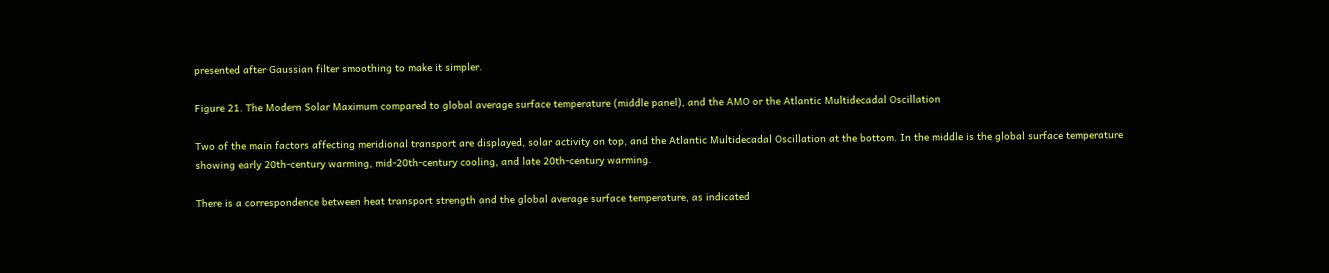presented after Gaussian filter smoothing to make it simpler.

Figure 21. The Modern Solar Maximum compared to global average surface temperature (middle panel), and the AMO or the Atlantic Multidecadal Oscillation

Two of the main factors affecting meridional transport are displayed, solar activity on top, and the Atlantic Multidecadal Oscillation at the bottom. In the middle is the global surface temperature showing early 20th-century warming, mid-20th-century cooling, and late 20th-century warming.

There is a correspondence between heat transport strength and the global average surface temperature, as indicated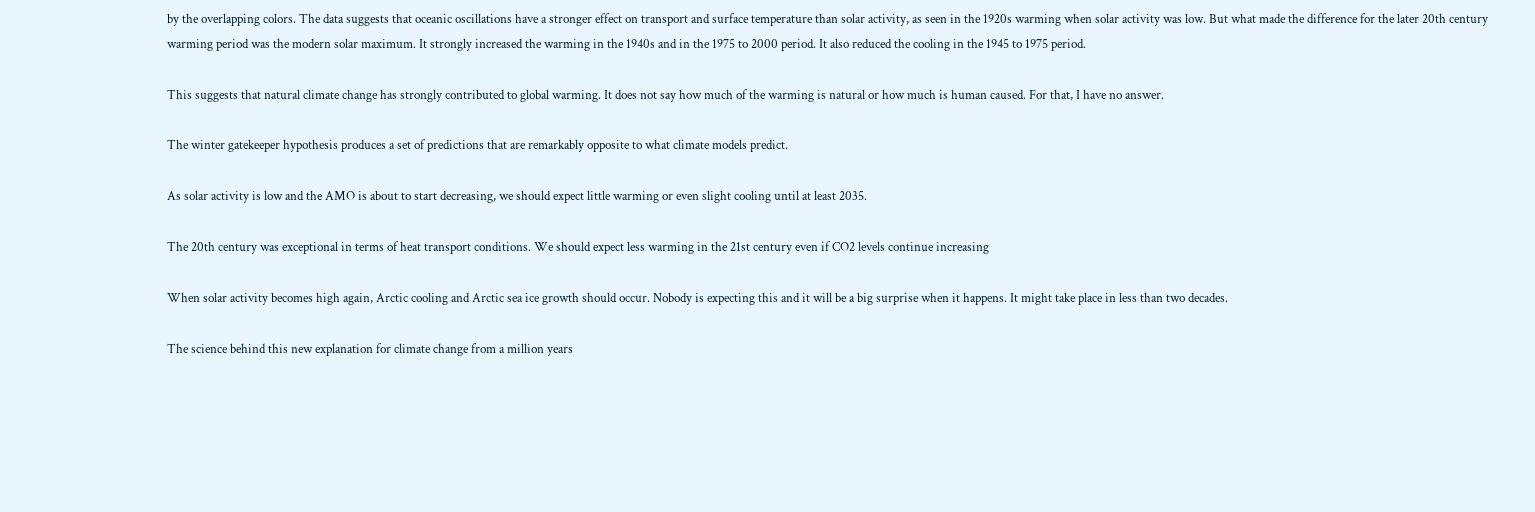by the overlapping colors. The data suggests that oceanic oscillations have a stronger effect on transport and surface temperature than solar activity, as seen in the 1920s warming when solar activity was low. But what made the difference for the later 20th century warming period was the modern solar maximum. It strongly increased the warming in the 1940s and in the 1975 to 2000 period. It also reduced the cooling in the 1945 to 1975 period.

This suggests that natural climate change has strongly contributed to global warming. It does not say how much of the warming is natural or how much is human caused. For that, I have no answer.

The winter gatekeeper hypothesis produces a set of predictions that are remarkably opposite to what climate models predict.

As solar activity is low and the AMO is about to start decreasing, we should expect little warming or even slight cooling until at least 2035.

The 20th century was exceptional in terms of heat transport conditions. We should expect less warming in the 21st century even if CO2 levels continue increasing

When solar activity becomes high again, Arctic cooling and Arctic sea ice growth should occur. Nobody is expecting this and it will be a big surprise when it happens. It might take place in less than two decades.

The science behind this new explanation for climate change from a million years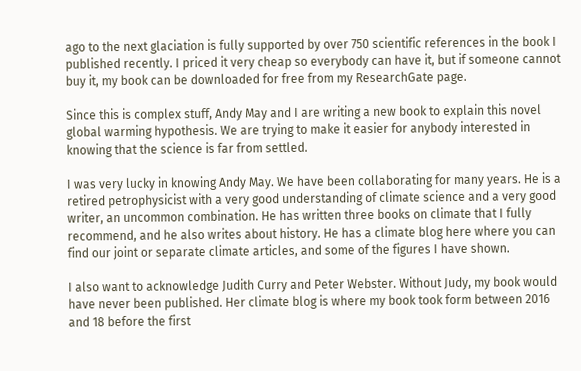ago to the next glaciation is fully supported by over 750 scientific references in the book I published recently. I priced it very cheap so everybody can have it, but if someone cannot buy it, my book can be downloaded for free from my ResearchGate page.

Since this is complex stuff, Andy May and I are writing a new book to explain this novel global warming hypothesis. We are trying to make it easier for anybody interested in knowing that the science is far from settled.

I was very lucky in knowing Andy May. We have been collaborating for many years. He is a retired petrophysicist with a very good understanding of climate science and a very good writer, an uncommon combination. He has written three books on climate that I fully recommend, and he also writes about history. He has a climate blog here where you can find our joint or separate climate articles, and some of the figures I have shown.

I also want to acknowledge Judith Curry and Peter Webster. Without Judy, my book would have never been published. Her climate blog is where my book took form between 2016 and 18 before the first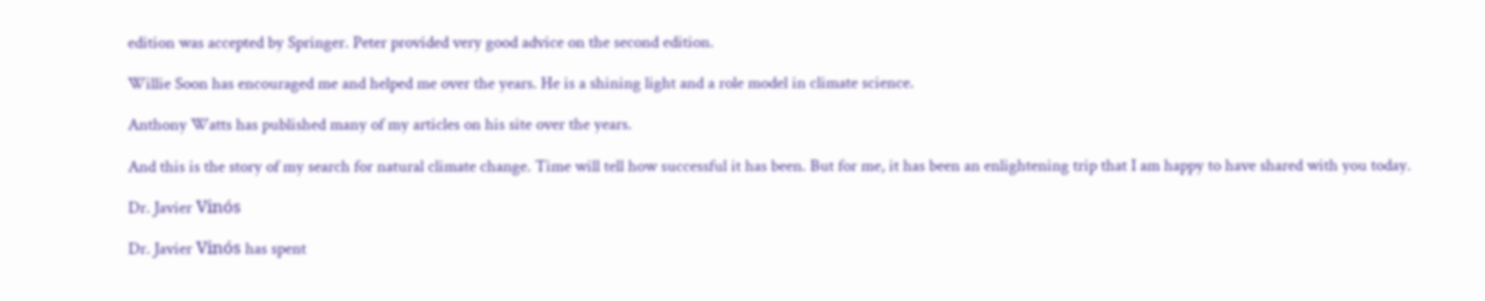edition was accepted by Springer. Peter provided very good advice on the second edition.

Willie Soon has encouraged me and helped me over the years. He is a shining light and a role model in climate science.

Anthony Watts has published many of my articles on his site over the years.

And this is the story of my search for natural climate change. Time will tell how successful it has been. But for me, it has been an enlightening trip that I am happy to have shared with you today.

Dr. Javier Vinós

Dr. Javier Vinós has spent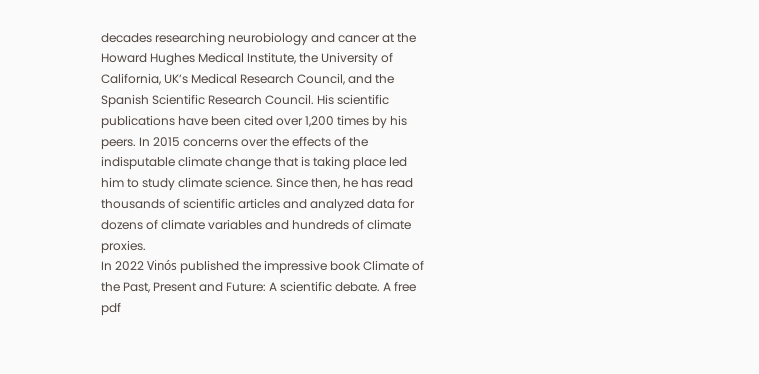decades researching neurobiology and cancer at the Howard Hughes Medical Institute, the University of California, UK’s Medical Research Council, and the Spanish Scientific Research Council. His scientific publications have been cited over 1,200 times by his peers. In 2015 concerns over the effects of the indisputable climate change that is taking place led him to study climate science. Since then, he has read thousands of scientific articles and analyzed data for dozens of climate variables and hundreds of climate proxies.
In 2022 Vinós published the impressive book Climate of the Past, Present and Future: A scientific debate. A free pdf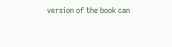version of the book can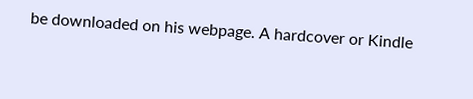be downloaded on his webpage. A hardcover or Kindle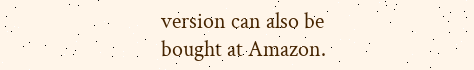version can also be bought at Amazon.